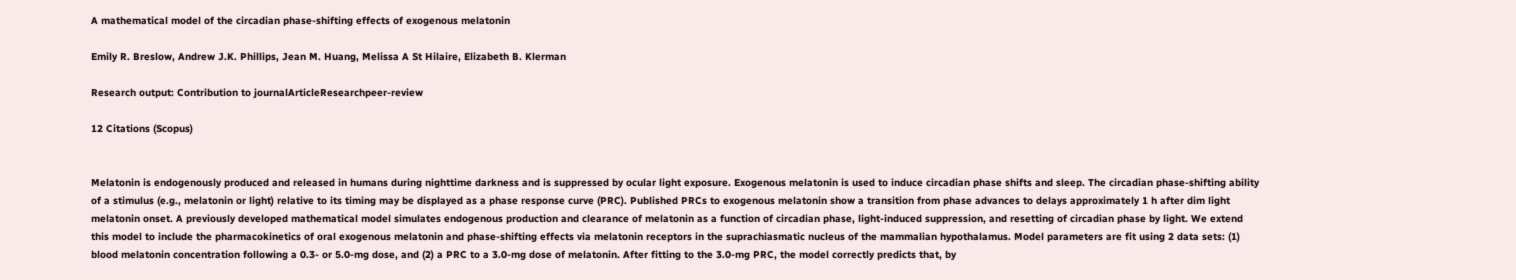A mathematical model of the circadian phase-shifting effects of exogenous melatonin

Emily R. Breslow, Andrew J.K. Phillips, Jean M. Huang, Melissa A St Hilaire, Elizabeth B. Klerman

Research output: Contribution to journalArticleResearchpeer-review

12 Citations (Scopus)


Melatonin is endogenously produced and released in humans during nighttime darkness and is suppressed by ocular light exposure. Exogenous melatonin is used to induce circadian phase shifts and sleep. The circadian phase-shifting ability of a stimulus (e.g., melatonin or light) relative to its timing may be displayed as a phase response curve (PRC). Published PRCs to exogenous melatonin show a transition from phase advances to delays approximately 1 h after dim light melatonin onset. A previously developed mathematical model simulates endogenous production and clearance of melatonin as a function of circadian phase, light-induced suppression, and resetting of circadian phase by light. We extend this model to include the pharmacokinetics of oral exogenous melatonin and phase-shifting effects via melatonin receptors in the suprachiasmatic nucleus of the mammalian hypothalamus. Model parameters are fit using 2 data sets: (1) blood melatonin concentration following a 0.3- or 5.0-mg dose, and (2) a PRC to a 3.0-mg dose of melatonin. After fitting to the 3.0-mg PRC, the model correctly predicts that, by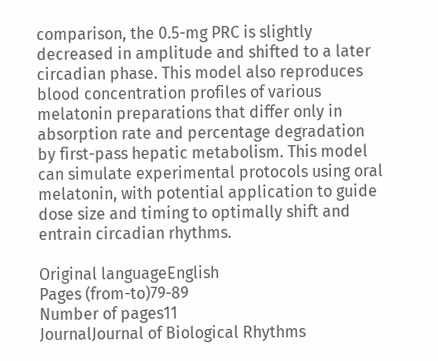comparison, the 0.5-mg PRC is slightly decreased in amplitude and shifted to a later circadian phase. This model also reproduces blood concentration profiles of various melatonin preparations that differ only in absorption rate and percentage degradation by first-pass hepatic metabolism. This model can simulate experimental protocols using oral melatonin, with potential application to guide dose size and timing to optimally shift and entrain circadian rhythms.

Original languageEnglish
Pages (from-to)79-89
Number of pages11
JournalJournal of Biological Rhythms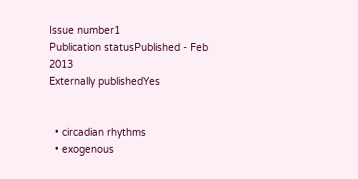Issue number1
Publication statusPublished - Feb 2013
Externally publishedYes


  • circadian rhythms
  • exogenous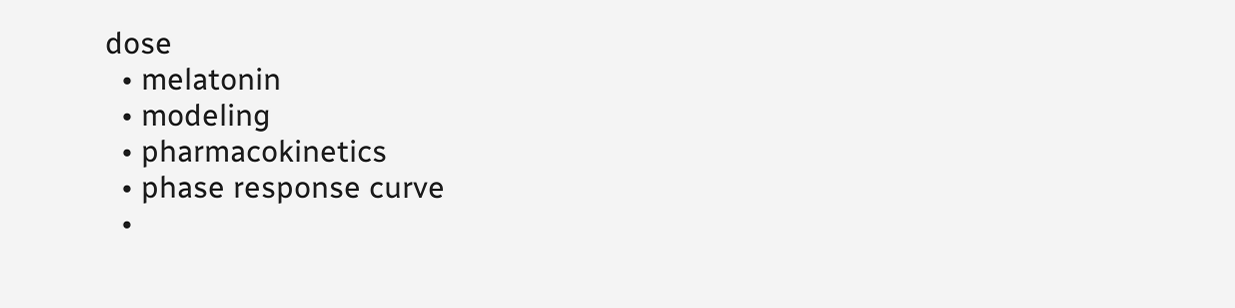dose
  • melatonin
  • modeling
  • pharmacokinetics
  • phase response curve
  •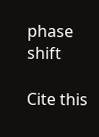phase shift

Cite this